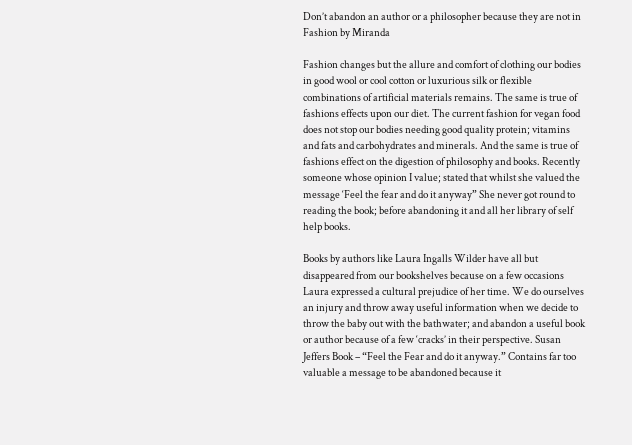Don’t abandon an author or a philosopher because they are not in Fashion by Miranda

Fashion changes but the allure and comfort of clothing our bodies in good wool or cool cotton or luxurious silk or flexible combinations of artificial materials remains. The same is true of fashions effects upon our diet. The current fashion for vegan food does not stop our bodies needing good quality protein; vitamins and fats and carbohydrates and minerals. And the same is true of fashions effect on the digestion of philosophy and books. Recently someone whose opinion I value; stated that whilst she valued the message ‘Feel the fear and do it anyway” She never got round to reading the book; before abandoning it and all her library of self help books.

Books by authors like Laura Ingalls Wilder have all but disappeared from our bookshelves because on a few occasions Laura expressed a cultural prejudice of her time. We do ourselves an injury and throw away useful information when we decide to throw the baby out with the bathwater; and abandon a useful book or author because of a few ‘cracks’ in their perspective. Susan Jeffers Book – “Feel the Fear and do it anyway.” Contains far too valuable a message to be abandoned because it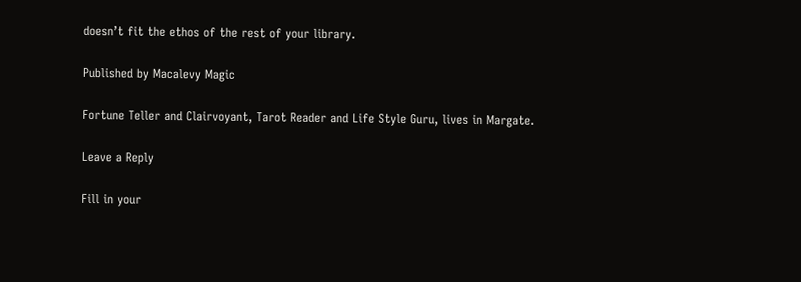doesn’t fit the ethos of the rest of your library.

Published by Macalevy Magic

Fortune Teller and Clairvoyant, Tarot Reader and Life Style Guru, lives in Margate.

Leave a Reply

Fill in your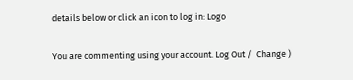details below or click an icon to log in: Logo

You are commenting using your account. Log Out /  Change )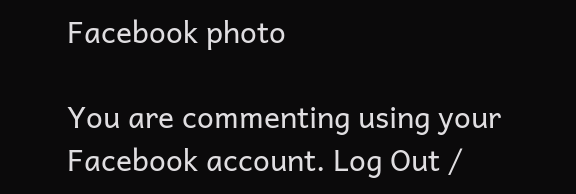Facebook photo

You are commenting using your Facebook account. Log Out /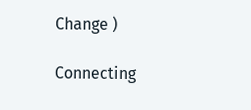Change )

Connecting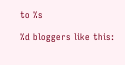to %s

%d bloggers like this: